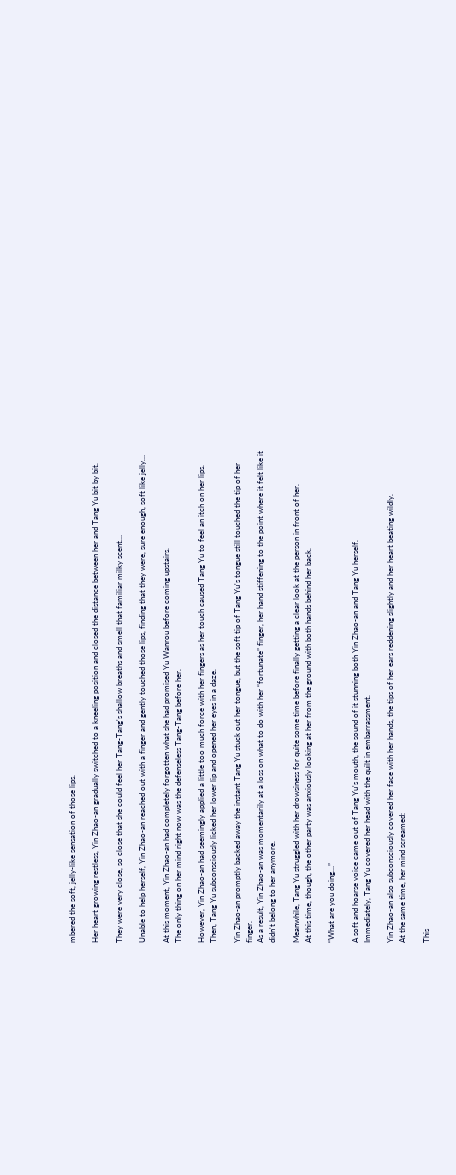mbered the soft, jelly-like sensation of those lips.

Her heart growing restless, Yin Zhao-an gradually switched to a kneeling position and closed the distance between her and Tang Yu bit by bit.

They were very close, so close that she could feel her Tang-Tang's shallow breaths and smell that familiar milky scent…

Unable to help herself, Yin Zhao-an reached out with a finger and gently touched those lips, finding that they were, sure enough, soft like jelly…

At this moment, Yin Zhao-an had completely forgotten what she had promised Yu Wanrou before coming upstairs.
The only thing on her mind right now was the defenseless Tang-Tang before her.

However, Yin Zhao-an had seemingly applied a little too much force with her fingers as her touch caused Tang Yu to feel an itch on her lips.
Then, Tang Yu subconsciously licked her lower lip and opened her eyes in a daze.

Yin Zhao-an promptly backed away the instant Tang Yu stuck out her tongue, but the soft tip of Tang Yu's tongue still touched the tip of her finger.
As a result, Yin Zhao-an was momentarily at a loss on what to do with her “fortunate” finger, her hand stiffening to the point where it felt like it didn't belong to her anymore.

Meanwhile, Tang Yu struggled with her drowsiness for quite some time before finally getting a clear look at the person in front of her.
At this time, though, the other party was anxiously looking at her from the ground with both hands behind her back.

“What are you doing…”

A soft and hoarse voice came out of Tang Yu's mouth, the sound of it stunning both Yin Zhao-an and Tang Yu herself.
Immediately, Tang Yu covered her head with the quilt in embarrassment.

Yin Zhao-an also subconsciously covered her face with her hands, the tips of her ears reddening slightly and her heart beating wildly.
At the same time, her mind screamed:

This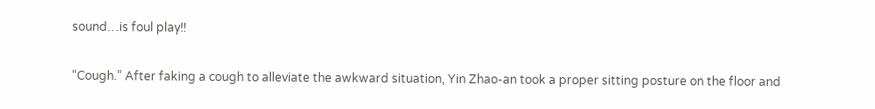sound…is foul play!!

“Cough.” After faking a cough to alleviate the awkward situation, Yin Zhao-an took a proper sitting posture on the floor and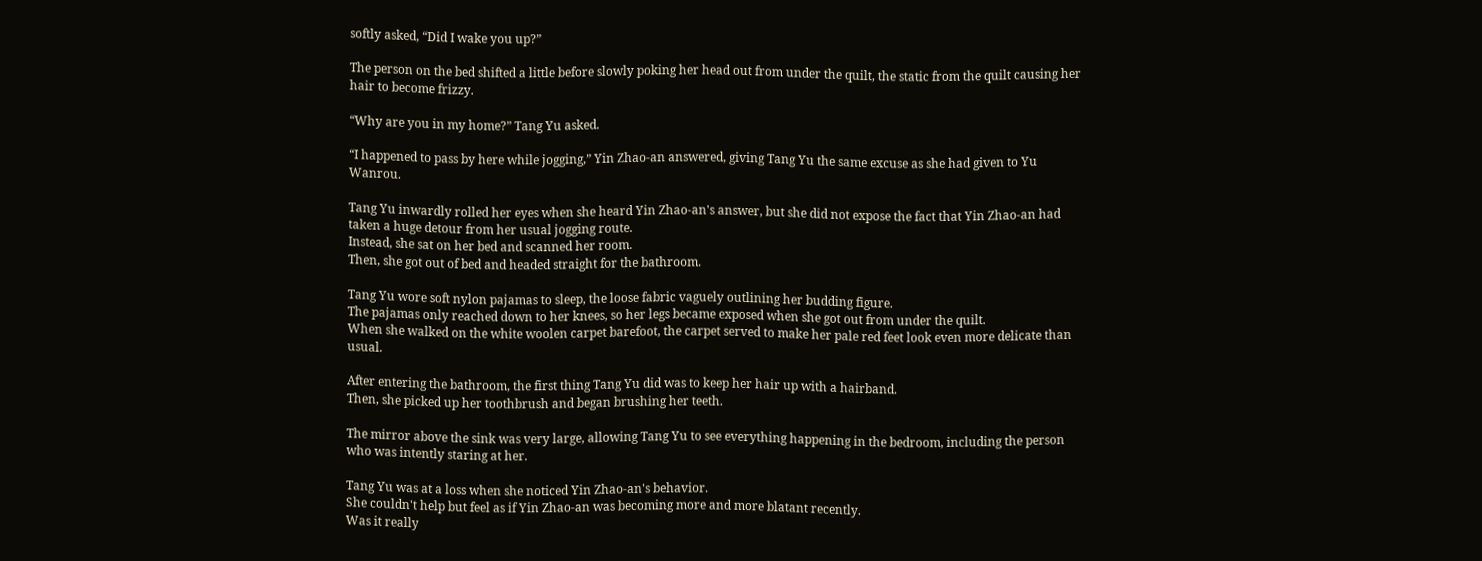softly asked, “Did I wake you up?”

The person on the bed shifted a little before slowly poking her head out from under the quilt, the static from the quilt causing her hair to become frizzy.

“Why are you in my home?” Tang Yu asked.

“I happened to pass by here while jogging,” Yin Zhao-an answered, giving Tang Yu the same excuse as she had given to Yu Wanrou.

Tang Yu inwardly rolled her eyes when she heard Yin Zhao-an's answer, but she did not expose the fact that Yin Zhao-an had taken a huge detour from her usual jogging route.
Instead, she sat on her bed and scanned her room.
Then, she got out of bed and headed straight for the bathroom.

Tang Yu wore soft nylon pajamas to sleep, the loose fabric vaguely outlining her budding figure.
The pajamas only reached down to her knees, so her legs became exposed when she got out from under the quilt.
When she walked on the white woolen carpet barefoot, the carpet served to make her pale red feet look even more delicate than usual.

After entering the bathroom, the first thing Tang Yu did was to keep her hair up with a hairband.
Then, she picked up her toothbrush and began brushing her teeth.

The mirror above the sink was very large, allowing Tang Yu to see everything happening in the bedroom, including the person who was intently staring at her.

Tang Yu was at a loss when she noticed Yin Zhao-an's behavior.
She couldn't help but feel as if Yin Zhao-an was becoming more and more blatant recently.
Was it really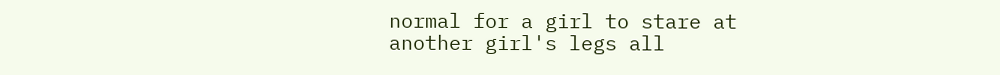normal for a girl to stare at another girl's legs all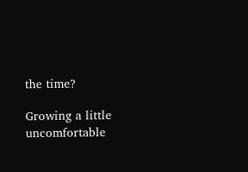the time?

Growing a little uncomfortable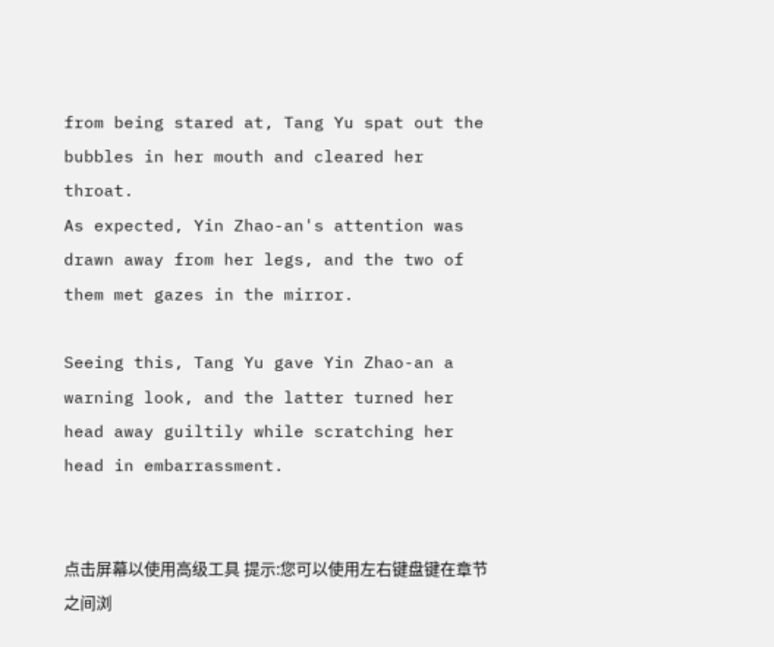from being stared at, Tang Yu spat out the bubbles in her mouth and cleared her throat.
As expected, Yin Zhao-an's attention was drawn away from her legs, and the two of them met gazes in the mirror.

Seeing this, Tang Yu gave Yin Zhao-an a warning look, and the latter turned her head away guiltily while scratching her head in embarrassment.


点击屏幕以使用高级工具 提示:您可以使用左右键盘键在章节之间浏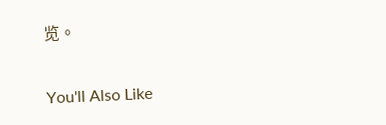览。

You'll Also Like